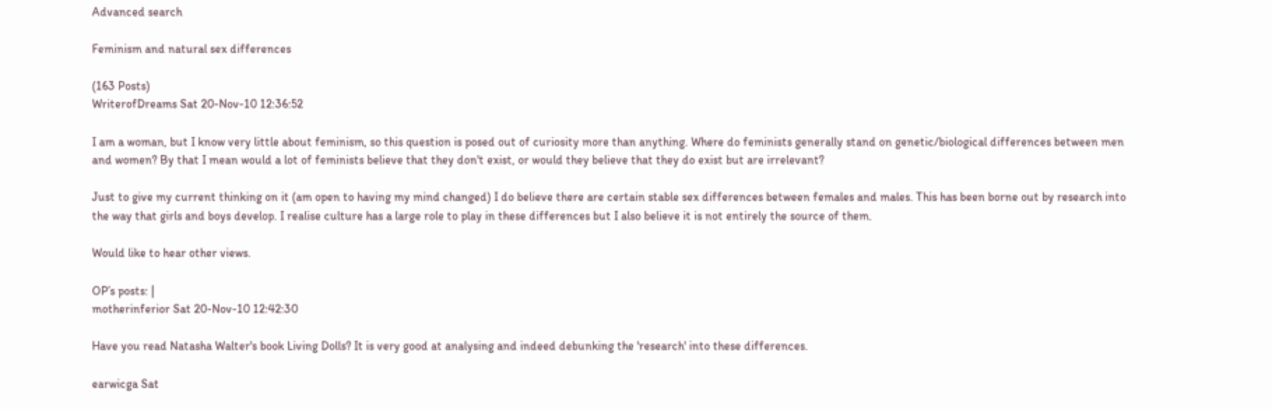Advanced search

Feminism and natural sex differences

(163 Posts)
WriterofDreams Sat 20-Nov-10 12:36:52

I am a woman, but I know very little about feminism, so this question is posed out of curiosity more than anything. Where do feminists generally stand on genetic/biological differences between men and women? By that I mean would a lot of feminists believe that they don't exist, or would they believe that they do exist but are irrelevant?

Just to give my current thinking on it (am open to having my mind changed) I do believe there are certain stable sex differences between females and males. This has been borne out by research into the way that girls and boys develop. I realise culture has a large role to play in these differences but I also believe it is not entirely the source of them.

Would like to hear other views.

OP’s posts: |
motherinferior Sat 20-Nov-10 12:42:30

Have you read Natasha Walter's book Living Dolls? It is very good at analysing and indeed debunking the 'research' into these differences.

earwicga Sat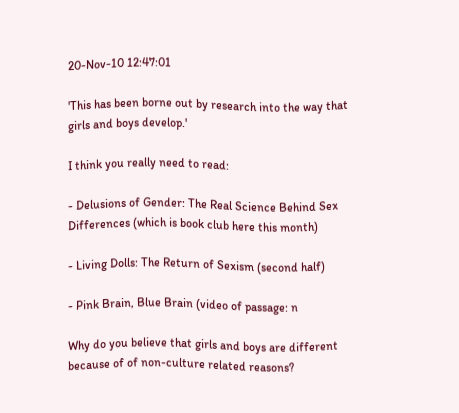20-Nov-10 12:47:01

'This has been borne out by research into the way that girls and boys develop.'

I think you really need to read:

- Delusions of Gender: The Real Science Behind Sex Differences (which is book club here this month)

- Living Dolls: The Return of Sexism (second half)

- Pink Brain, Blue Brain (video of passage: n

Why do you believe that girls and boys are different because of of non-culture related reasons?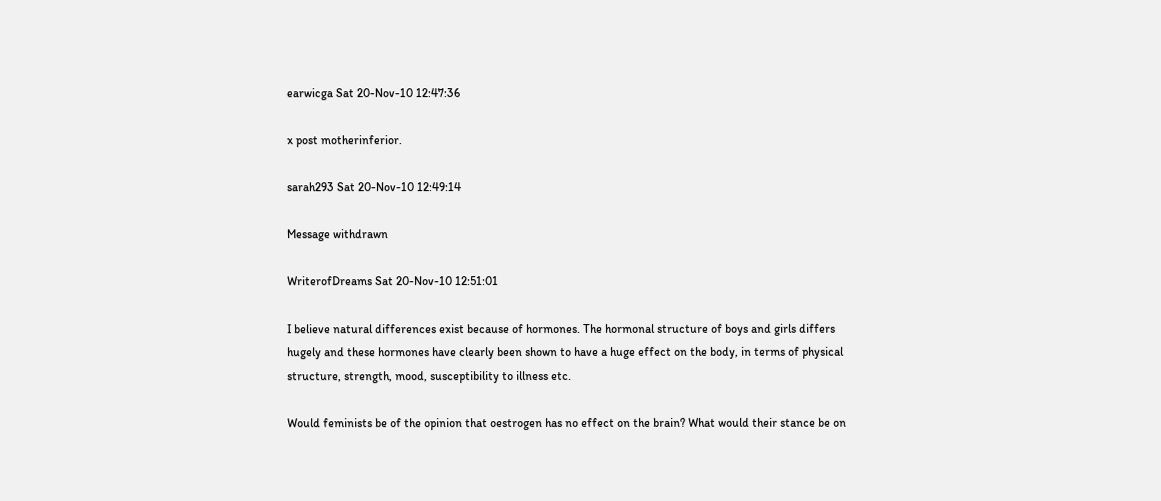earwicga Sat 20-Nov-10 12:47:36

x post motherinferior.

sarah293 Sat 20-Nov-10 12:49:14

Message withdrawn

WriterofDreams Sat 20-Nov-10 12:51:01

I believe natural differences exist because of hormones. The hormonal structure of boys and girls differs hugely and these hormones have clearly been shown to have a huge effect on the body, in terms of physical structure, strength, mood, susceptibility to illness etc.

Would feminists be of the opinion that oestrogen has no effect on the brain? What would their stance be on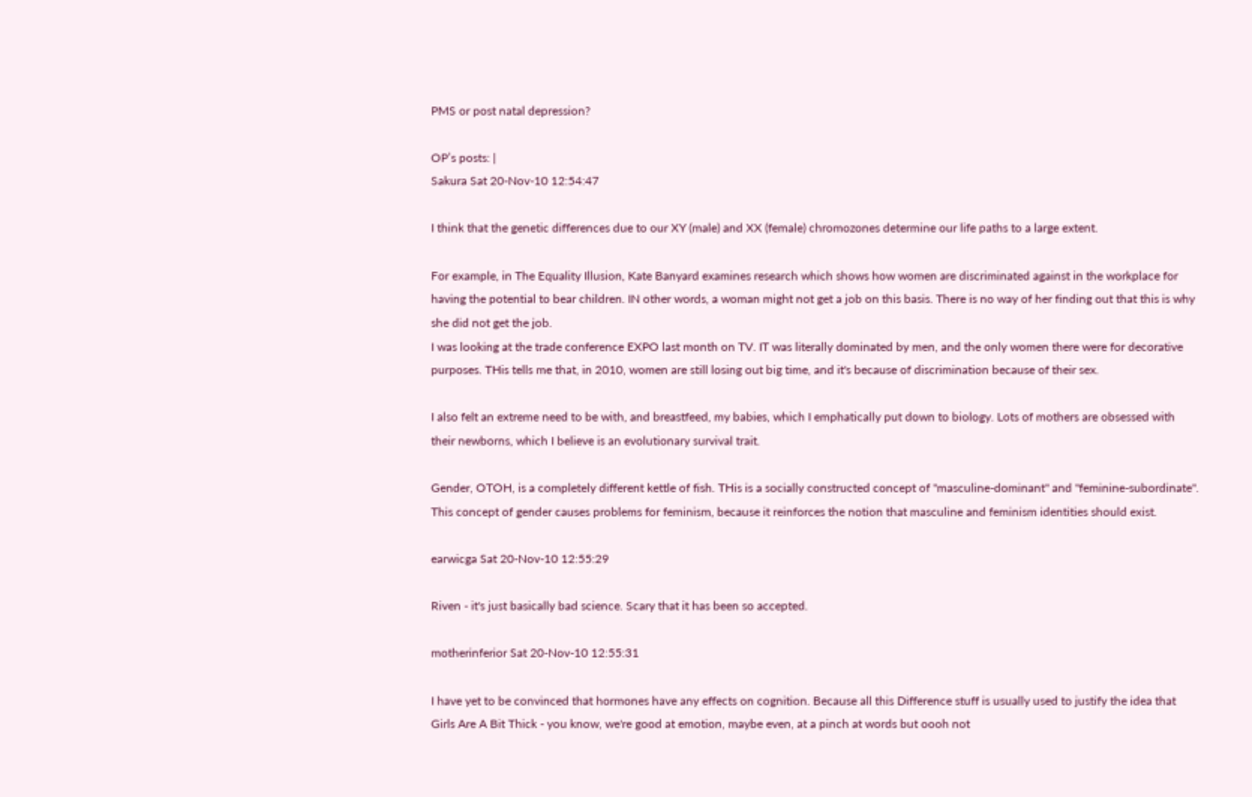PMS or post natal depression?

OP’s posts: |
Sakura Sat 20-Nov-10 12:54:47

I think that the genetic differences due to our XY (male) and XX (female) chromozones determine our life paths to a large extent.

For example, in The Equality Illusion, Kate Banyard examines research which shows how women are discriminated against in the workplace for having the potential to bear children. IN other words, a woman might not get a job on this basis. There is no way of her finding out that this is why she did not get the job.
I was looking at the trade conference EXPO last month on TV. IT was literally dominated by men, and the only women there were for decorative purposes. THis tells me that, in 2010, women are still losing out big time, and it's because of discrimination because of their sex.

I also felt an extreme need to be with, and breastfeed, my babies, which I emphatically put down to biology. Lots of mothers are obsessed with their newborns, which I believe is an evolutionary survival trait.

Gender, OTOH, is a completely different kettle of fish. THis is a socially constructed concept of "masculine-dominant" and "feminine-subordinate". This concept of gender causes problems for feminism, because it reinforces the notion that masculine and feminism identities should exist.

earwicga Sat 20-Nov-10 12:55:29

Riven - it's just basically bad science. Scary that it has been so accepted.

motherinferior Sat 20-Nov-10 12:55:31

I have yet to be convinced that hormones have any effects on cognition. Because all this Difference stuff is usually used to justify the idea that Girls Are A Bit Thick - you know, we're good at emotion, maybe even, at a pinch at words but oooh not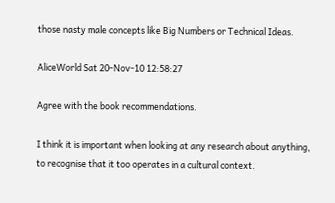those nasty male concepts like Big Numbers or Technical Ideas.

AliceWorld Sat 20-Nov-10 12:58:27

Agree with the book recommendations.

I think it is important when looking at any research about anything, to recognise that it too operates in a cultural context.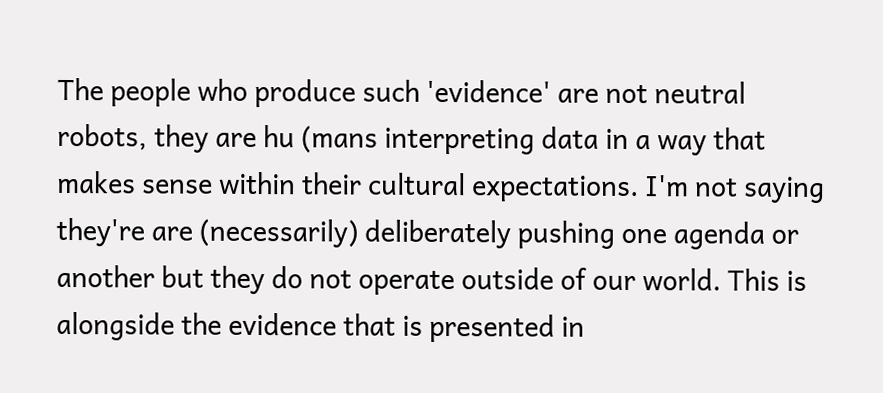The people who produce such 'evidence' are not neutral robots, they are hu (mans interpreting data in a way that makes sense within their cultural expectations. I'm not saying they're are (necessarily) deliberately pushing one agenda or another but they do not operate outside of our world. This is alongside the evidence that is presented in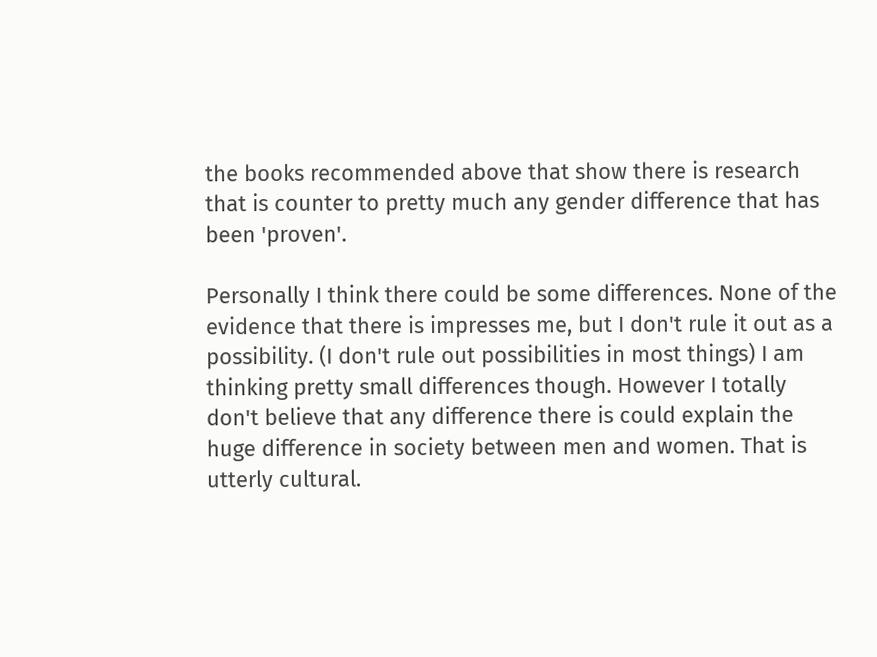the books recommended above that show there is research that is counter to pretty much any gender difference that has been 'proven'.

Personally I think there could be some differences. None of the evidence that there is impresses me, but I don't rule it out as a possibility. (I don't rule out possibilities in most things) I am thinking pretty small differences though. However I totally don't believe that any difference there is could explain the huge difference in society between men and women. That is utterly cultural.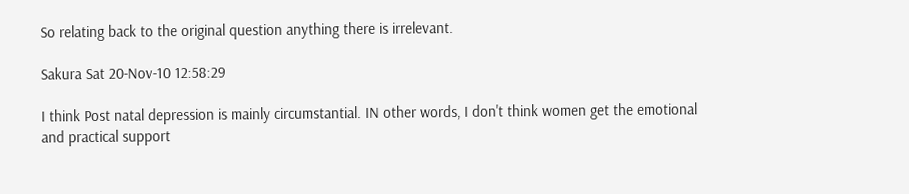So relating back to the original question anything there is irrelevant.

Sakura Sat 20-Nov-10 12:58:29

I think Post natal depression is mainly circumstantial. IN other words, I don't think women get the emotional and practical support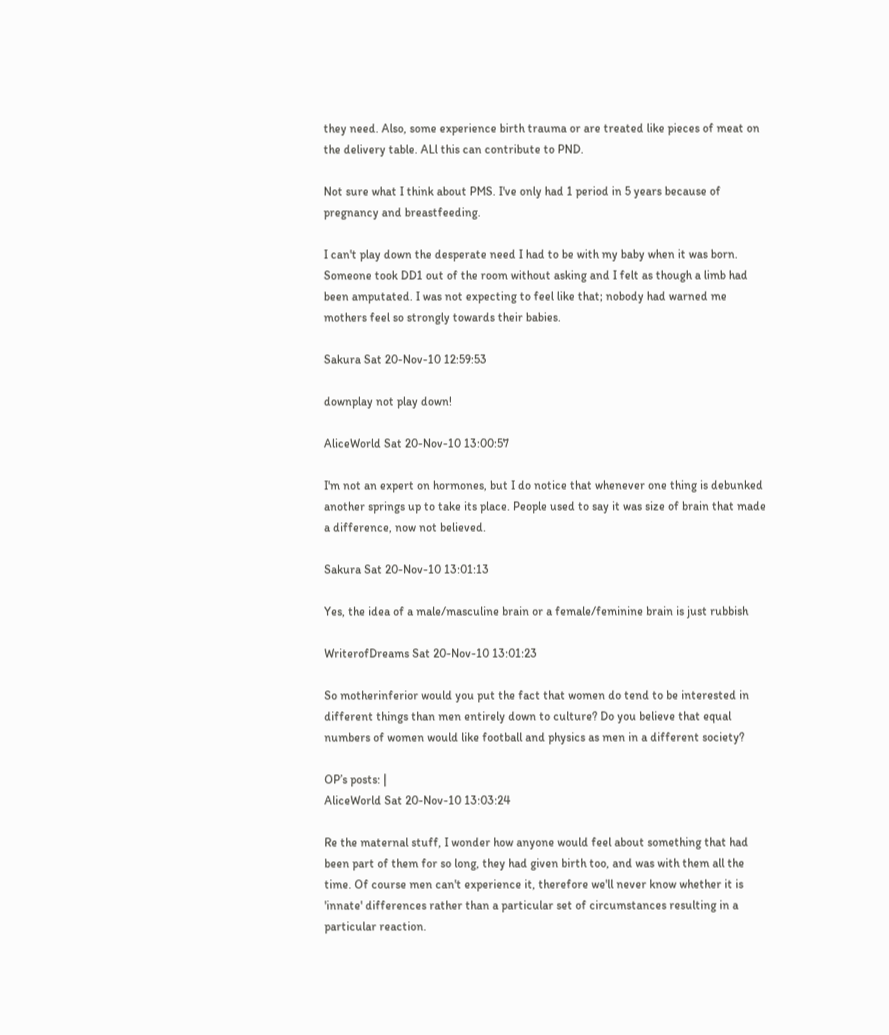they need. Also, some experience birth trauma or are treated like pieces of meat on the delivery table. ALl this can contribute to PND.

Not sure what I think about PMS. I've only had 1 period in 5 years because of pregnancy and breastfeeding.

I can't play down the desperate need I had to be with my baby when it was born. Someone took DD1 out of the room without asking and I felt as though a limb had been amputated. I was not expecting to feel like that; nobody had warned me mothers feel so strongly towards their babies.

Sakura Sat 20-Nov-10 12:59:53

downplay not play down!

AliceWorld Sat 20-Nov-10 13:00:57

I'm not an expert on hormones, but I do notice that whenever one thing is debunked another springs up to take its place. People used to say it was size of brain that made a difference, now not believed.

Sakura Sat 20-Nov-10 13:01:13

Yes, the idea of a male/masculine brain or a female/feminine brain is just rubbish

WriterofDreams Sat 20-Nov-10 13:01:23

So motherinferior would you put the fact that women do tend to be interested in different things than men entirely down to culture? Do you believe that equal numbers of women would like football and physics as men in a different society?

OP’s posts: |
AliceWorld Sat 20-Nov-10 13:03:24

Re the maternal stuff, I wonder how anyone would feel about something that had been part of them for so long, they had given birth too, and was with them all the time. Of course men can't experience it, therefore we'll never know whether it is 'innate' differences rather than a particular set of circumstances resulting in a particular reaction.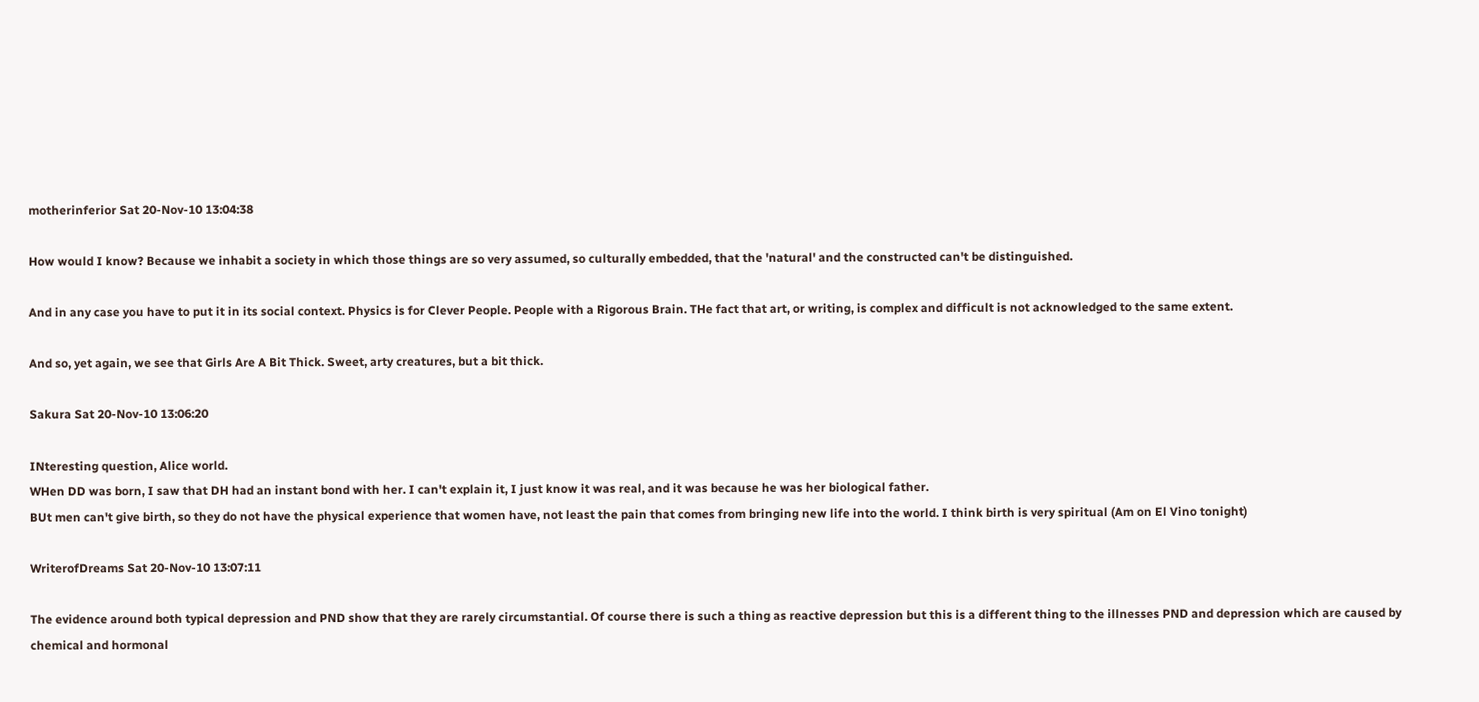motherinferior Sat 20-Nov-10 13:04:38

How would I know? Because we inhabit a society in which those things are so very assumed, so culturally embedded, that the 'natural' and the constructed can't be distinguished.

And in any case you have to put it in its social context. Physics is for Clever People. People with a Rigorous Brain. THe fact that art, or writing, is complex and difficult is not acknowledged to the same extent.

And so, yet again, we see that Girls Are A Bit Thick. Sweet, arty creatures, but a bit thick.

Sakura Sat 20-Nov-10 13:06:20

INteresting question, Alice world.
WHen DD was born, I saw that DH had an instant bond with her. I can't explain it, I just know it was real, and it was because he was her biological father.
BUt men can't give birth, so they do not have the physical experience that women have, not least the pain that comes from bringing new life into the world. I think birth is very spiritual (Am on El Vino tonight)

WriterofDreams Sat 20-Nov-10 13:07:11

The evidence around both typical depression and PND show that they are rarely circumstantial. Of course there is such a thing as reactive depression but this is a different thing to the illnesses PND and depression which are caused by chemical and hormonal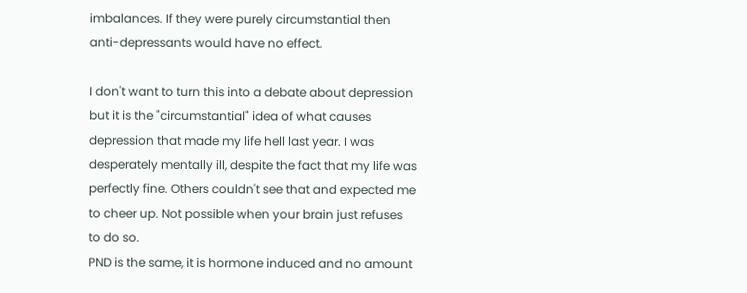imbalances. If they were purely circumstantial then anti-depressants would have no effect.

I don't want to turn this into a debate about depression but it is the "circumstantial" idea of what causes depression that made my life hell last year. I was desperately mentally ill, despite the fact that my life was perfectly fine. Others couldn't see that and expected me to cheer up. Not possible when your brain just refuses to do so.
PND is the same, it is hormone induced and no amount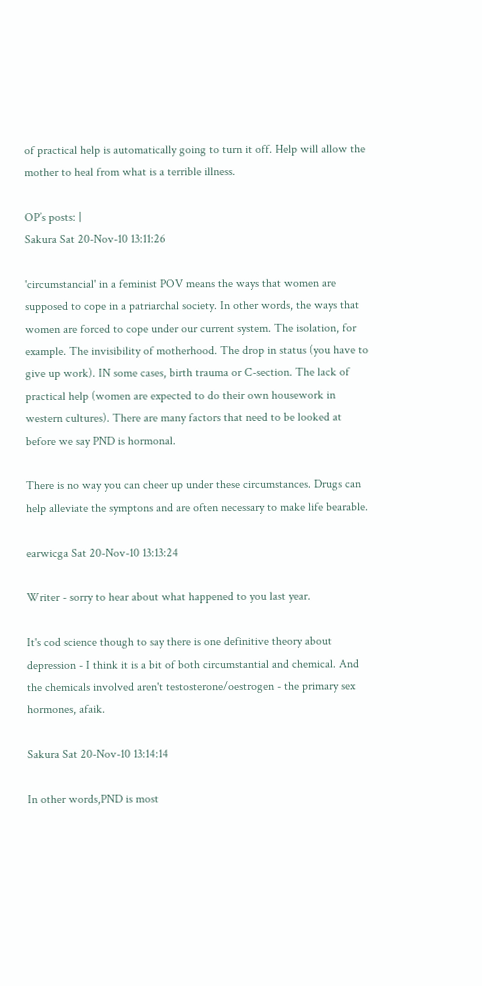of practical help is automatically going to turn it off. Help will allow the mother to heal from what is a terrible illness.

OP’s posts: |
Sakura Sat 20-Nov-10 13:11:26

'circumstancial' in a feminist POV means the ways that women are supposed to cope in a patriarchal society. In other words, the ways that women are forced to cope under our current system. The isolation, for example. The invisibility of motherhood. The drop in status (you have to give up work). IN some cases, birth trauma or C-section. The lack of practical help (women are expected to do their own housework in western cultures). There are many factors that need to be looked at before we say PND is hormonal.

There is no way you can cheer up under these circumstances. Drugs can help alleviate the symptons and are often necessary to make life bearable.

earwicga Sat 20-Nov-10 13:13:24

Writer - sorry to hear about what happened to you last year.

It's cod science though to say there is one definitive theory about depression - I think it is a bit of both circumstantial and chemical. And the chemicals involved aren't testosterone/oestrogen - the primary sex hormones, afaik.

Sakura Sat 20-Nov-10 13:14:14

In other words,PND is most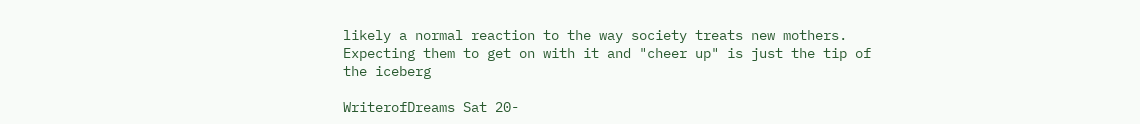likely a normal reaction to the way society treats new mothers. Expecting them to get on with it and "cheer up" is just the tip of the iceberg

WriterofDreams Sat 20-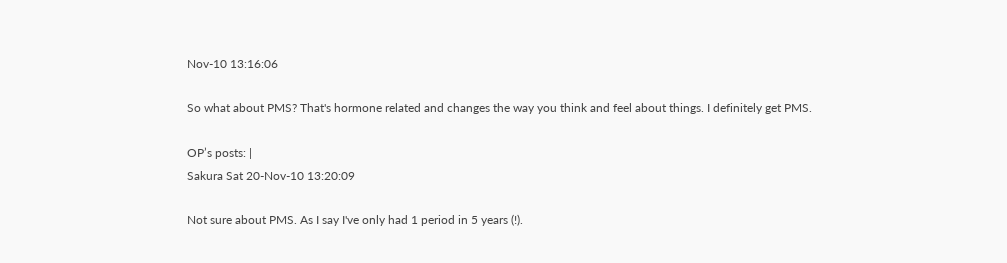Nov-10 13:16:06

So what about PMS? That's hormone related and changes the way you think and feel about things. I definitely get PMS.

OP’s posts: |
Sakura Sat 20-Nov-10 13:20:09

Not sure about PMS. As I say I've only had 1 period in 5 years (!).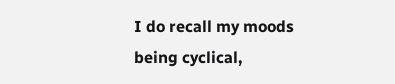I do recall my moods being cyclical,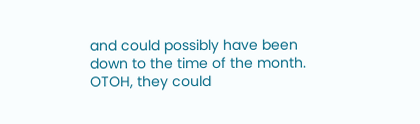and could possibly have been down to the time of the month. OTOH, they could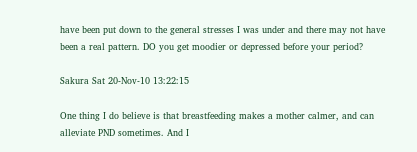have been put down to the general stresses I was under and there may not have been a real pattern. DO you get moodier or depressed before your period?

Sakura Sat 20-Nov-10 13:22:15

One thing I do believe is that breastfeeding makes a mother calmer, and can alleviate PND sometimes. And I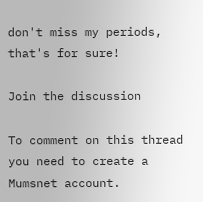don't miss my periods, that's for sure!

Join the discussion

To comment on this thread you need to create a Mumsnet account.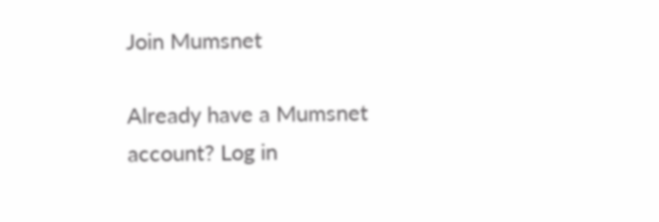Join Mumsnet

Already have a Mumsnet account? Log in